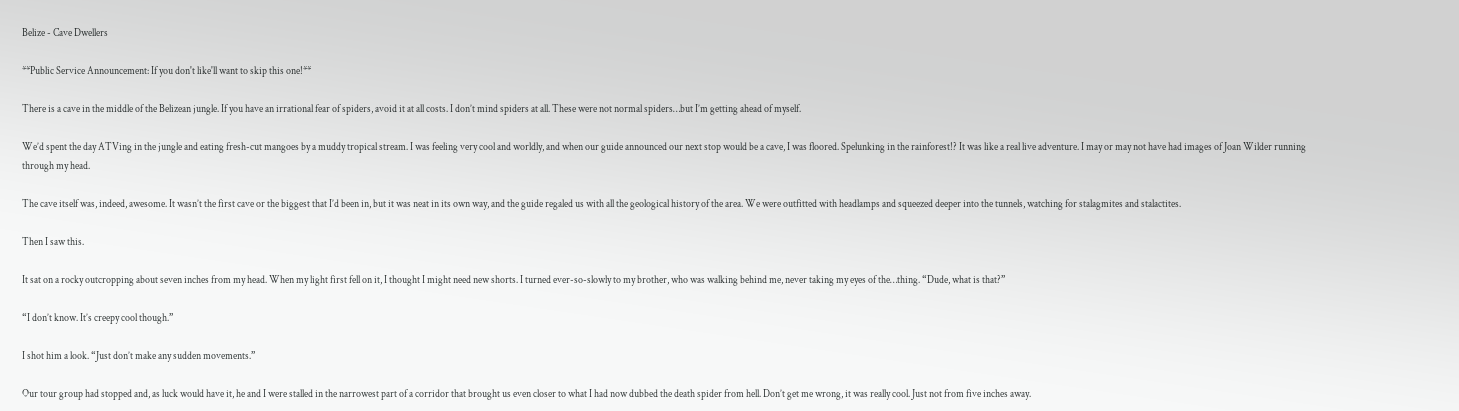Belize - Cave Dwellers

**Public Service Announcement: If you don't like'll want to skip this one!**

There is a cave in the middle of the Belizean jungle. If you have an irrational fear of spiders, avoid it at all costs. I don’t mind spiders at all. These were not normal spiders…but I’m getting ahead of myself.

We’d spent the day ATVing in the jungle and eating fresh-cut mangoes by a muddy tropical stream. I was feeling very cool and worldly, and when our guide announced our next stop would be a cave, I was floored. Spelunking in the rainforest!? It was like a real live adventure. I may or may not have had images of Joan Wilder running through my head.

The cave itself was, indeed, awesome. It wasn’t the first cave or the biggest that I’d been in, but it was neat in its own way, and the guide regaled us with all the geological history of the area. We were outfitted with headlamps and squeezed deeper into the tunnels, watching for stalagmites and stalactites.

Then I saw this.

It sat on a rocky outcropping about seven inches from my head. When my light first fell on it, I thought I might need new shorts. I turned ever-so-slowly to my brother, who was walking behind me, never taking my eyes of the…thing. “Dude, what is that?”

“I don’t know. It’s creepy cool though.”

I shot him a look. “Just don’t make any sudden movements.”

Our tour group had stopped and, as luck would have it, he and I were stalled in the narrowest part of a corridor that brought us even closer to what I had now dubbed the death spider from hell. Don’t get me wrong, it was really cool. Just not from five inches away.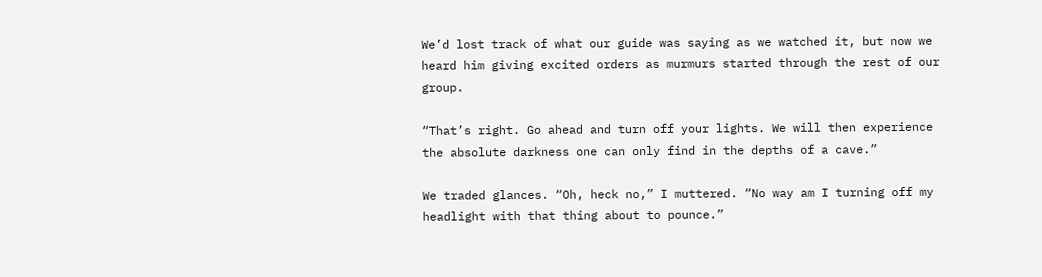We’d lost track of what our guide was saying as we watched it, but now we heard him giving excited orders as murmurs started through the rest of our group.

“That’s right. Go ahead and turn off your lights. We will then experience the absolute darkness one can only find in the depths of a cave.”

We traded glances. “Oh, heck no,” I muttered. “No way am I turning off my headlight with that thing about to pounce.”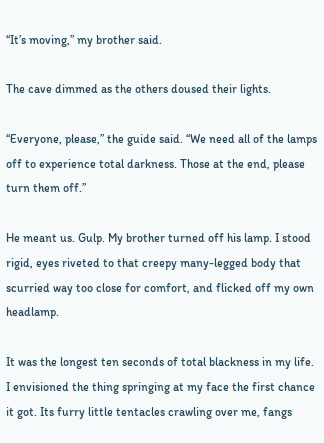“It’s moving,” my brother said.

The cave dimmed as the others doused their lights.

“Everyone, please,” the guide said. “We need all of the lamps off to experience total darkness. Those at the end, please turn them off.”

He meant us. Gulp. My brother turned off his lamp. I stood rigid, eyes riveted to that creepy many-legged body that scurried way too close for comfort, and flicked off my own headlamp.

It was the longest ten seconds of total blackness in my life. I envisioned the thing springing at my face the first chance it got. Its furry little tentacles crawling over me, fangs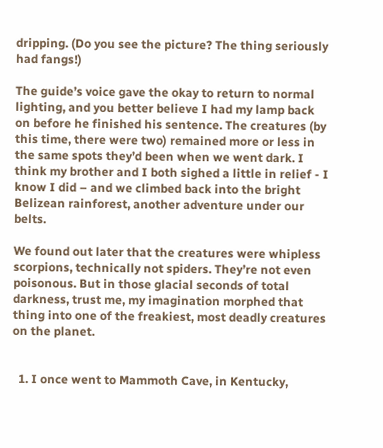dripping. (Do you see the picture? The thing seriously had fangs!)

The guide’s voice gave the okay to return to normal lighting, and you better believe I had my lamp back on before he finished his sentence. The creatures (by this time, there were two) remained more or less in the same spots they’d been when we went dark. I think my brother and I both sighed a little in relief - I know I did – and we climbed back into the bright Belizean rainforest, another adventure under our belts.

We found out later that the creatures were whipless scorpions, technically not spiders. They’re not even poisonous. But in those glacial seconds of total darkness, trust me, my imagination morphed that thing into one of the freakiest, most deadly creatures on the planet.


  1. I once went to Mammoth Cave, in Kentucky,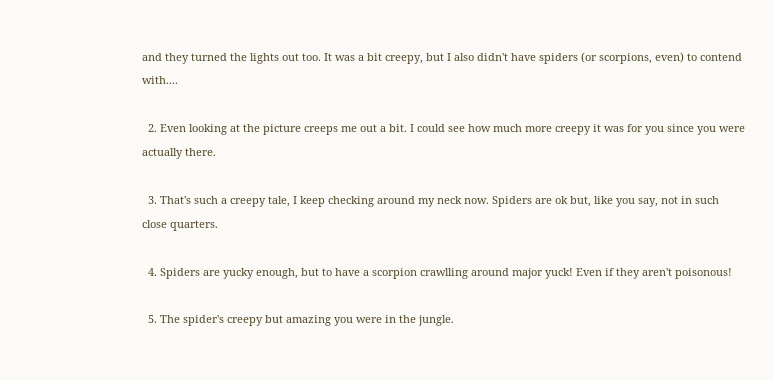and they turned the lights out too. It was a bit creepy, but I also didn't have spiders (or scorpions, even) to contend with....

  2. Even looking at the picture creeps me out a bit. I could see how much more creepy it was for you since you were actually there.

  3. That's such a creepy tale, I keep checking around my neck now. Spiders are ok but, like you say, not in such close quarters.

  4. Spiders are yucky enough, but to have a scorpion crawlling around major yuck! Even if they aren't poisonous!

  5. The spider's creepy but amazing you were in the jungle.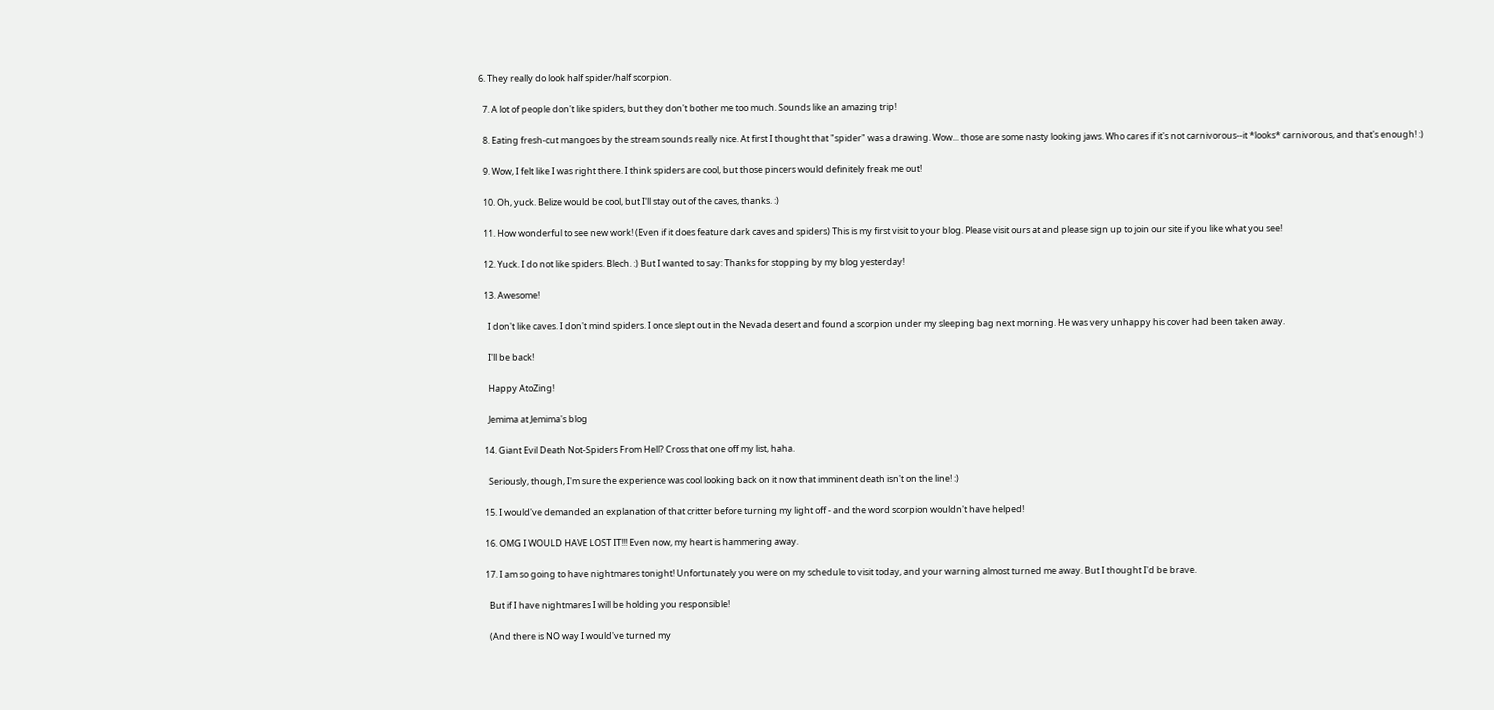6. They really do look half spider/half scorpion.

  7. A lot of people don't like spiders, but they don't bother me too much. Sounds like an amazing trip!

  8. Eating fresh-cut mangoes by the stream sounds really nice. At first I thought that "spider" was a drawing. Wow... those are some nasty looking jaws. Who cares if it's not carnivorous--it *looks* carnivorous, and that's enough! :)

  9. Wow, I felt like I was right there. I think spiders are cool, but those pincers would definitely freak me out!

  10. Oh, yuck. Belize would be cool, but I'll stay out of the caves, thanks. :)

  11. How wonderful to see new work! (Even if it does feature dark caves and spiders) This is my first visit to your blog. Please visit ours at and please sign up to join our site if you like what you see!

  12. Yuck. I do not like spiders. Blech. :) But I wanted to say: Thanks for stopping by my blog yesterday!

  13. Awesome!

    I don't like caves. I don't mind spiders. I once slept out in the Nevada desert and found a scorpion under my sleeping bag next morning. He was very unhappy his cover had been taken away.

    I'll be back!

    Happy AtoZing!

    Jemima at Jemima's blog

  14. Giant Evil Death Not-Spiders From Hell? Cross that one off my list, haha.

    Seriously, though, I'm sure the experience was cool looking back on it now that imminent death isn't on the line! :)

  15. I would've demanded an explanation of that critter before turning my light off - and the word scorpion wouldn't have helped!

  16. OMG I WOULD HAVE LOST IT!!! Even now, my heart is hammering away.

  17. I am so going to have nightmares tonight! Unfortunately you were on my schedule to visit today, and your warning almost turned me away. But I thought I'd be brave.

    But if I have nightmares I will be holding you responsible!

    (And there is NO way I would've turned my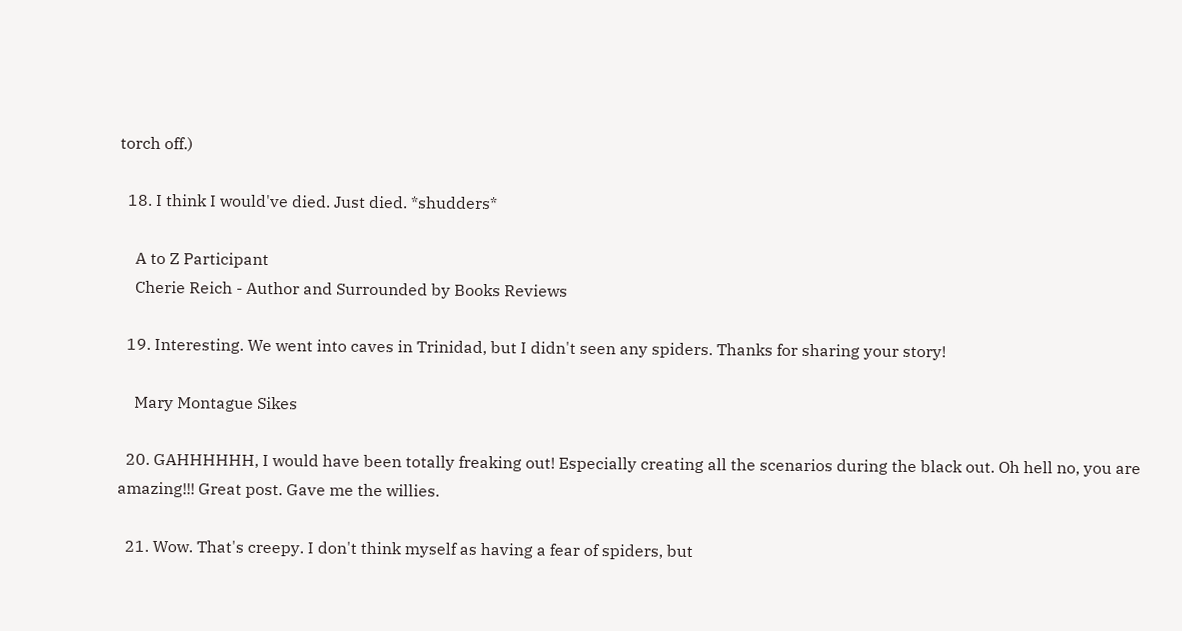torch off.)

  18. I think I would've died. Just died. *shudders*

    A to Z Participant
    Cherie Reich - Author and Surrounded by Books Reviews

  19. Interesting. We went into caves in Trinidad, but I didn't seen any spiders. Thanks for sharing your story!

    Mary Montague Sikes

  20. GAHHHHHH, I would have been totally freaking out! Especially creating all the scenarios during the black out. Oh hell no, you are amazing!!! Great post. Gave me the willies.

  21. Wow. That's creepy. I don't think myself as having a fear of spiders, but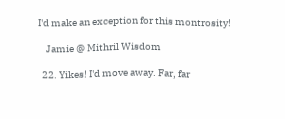I'd make an exception for this montrosity!

    Jamie @ Mithril Wisdom

  22. Yikes! I'd move away. Far, far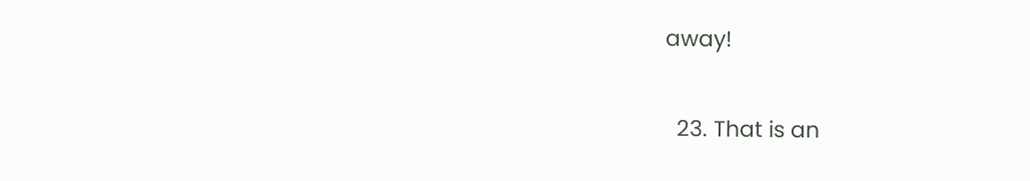away!

  23. That is an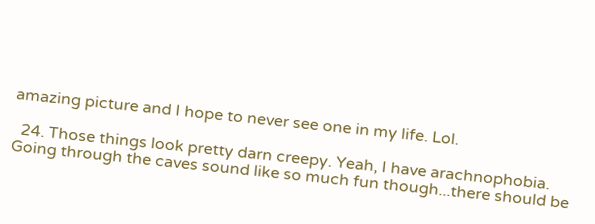amazing picture and I hope to never see one in my life. Lol.

  24. Those things look pretty darn creepy. Yeah, I have arachnophobia. Going through the caves sound like so much fun though...there should be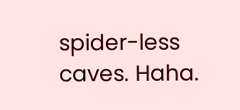spider-less caves. Haha.